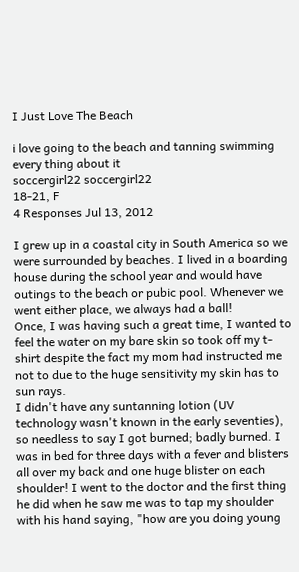I Just Love The Beach

i love going to the beach and tanning swimming every thing about it
soccergirl22 soccergirl22
18-21, F
4 Responses Jul 13, 2012

I grew up in a coastal city in South America so we were surrounded by beaches. I lived in a boarding house during the school year and would have outings to the beach or pubic pool. Whenever we went either place, we always had a ball!
Once, I was having such a great time, I wanted to feel the water on my bare skin so took off my t-shirt despite the fact my mom had instructed me not to due to the huge sensitivity my skin has to sun rays.
I didn't have any suntanning lotion (UV technology wasn't known in the early seventies), so needless to say I got burned; badly burned. I was in bed for three days with a fever and blisters all over my back and one huge blister on each shoulder! I went to the doctor and the first thing he did when he saw me was to tap my shoulder with his hand saying, "how are you doing young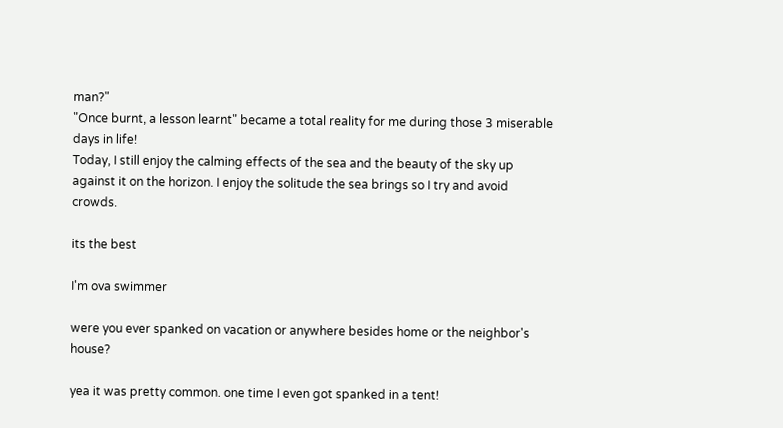man?"
"Once burnt, a lesson learnt" became a total reality for me during those 3 miserable days in life!
Today, I still enjoy the calming effects of the sea and the beauty of the sky up against it on the horizon. I enjoy the solitude the sea brings so I try and avoid crowds.

its the best

I'm ova swimmer

were you ever spanked on vacation or anywhere besides home or the neighbor's house?

yea it was pretty common. one time I even got spanked in a tent!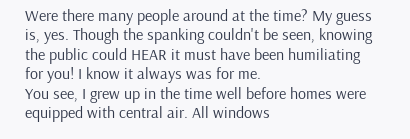Were there many people around at the time? My guess is, yes. Though the spanking couldn't be seen, knowing the public could HEAR it must have been humiliating for you! I know it always was for me.
You see, I grew up in the time well before homes were equipped with central air. All windows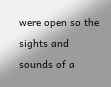were open so the sights and sounds of a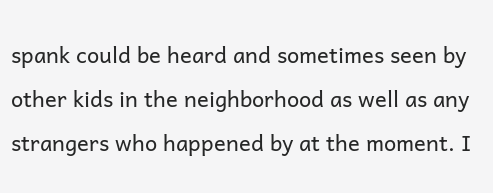spank could be heard and sometimes seen by other kids in the neighborhood as well as any strangers who happened by at the moment. I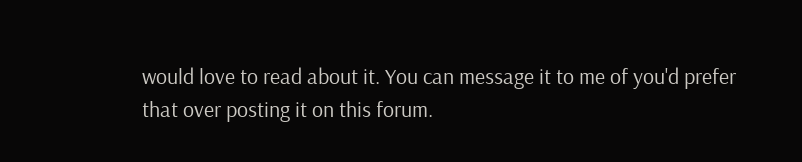would love to read about it. You can message it to me of you'd prefer that over posting it on this forum.